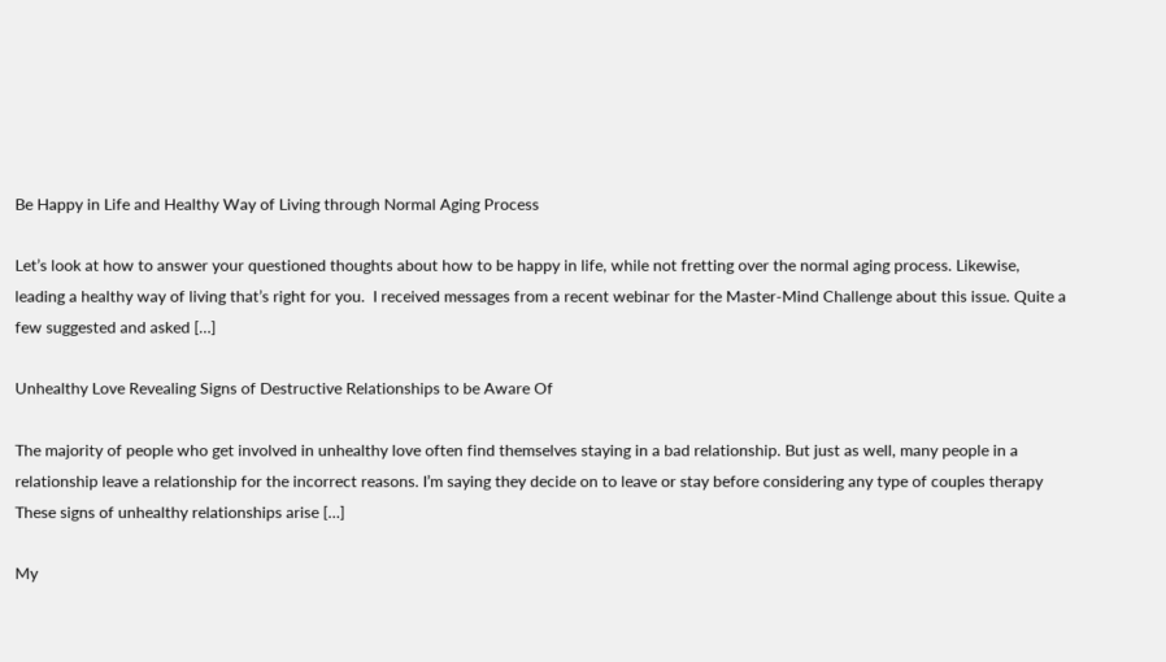Be Happy in Life and Healthy Way of Living through Normal Aging Process

Let’s look at how to answer your questioned thoughts about how to be happy in life, while not fretting over the normal aging process. Likewise, leading a healthy way of living that’s right for you.  I received messages from a recent webinar for the Master-Mind Challenge about this issue. Quite a few suggested and asked […]

Unhealthy Love Revealing Signs of Destructive Relationships to be Aware Of

The majority of people who get involved in unhealthy love often find themselves staying in a bad relationship. But just as well, many people in a relationship leave a relationship for the incorrect reasons. I’m saying they decide on to leave or stay before considering any type of couples therapy These signs of unhealthy relationships arise […]

My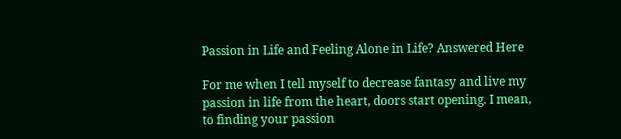Passion in Life and Feeling Alone in Life? Answered Here

For me when I tell myself to decrease fantasy and live my passion in life from the heart, doors start opening. I mean, to finding your passion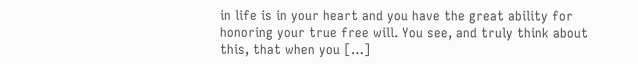in life is in your heart and you have the great ability for honoring your true free will. You see, and truly think about this, that when you […]